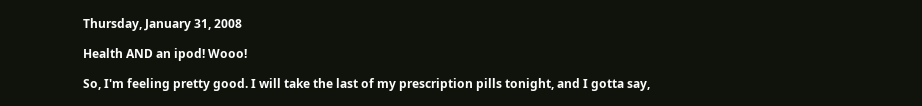Thursday, January 31, 2008

Health AND an ipod! Wooo!

So, I'm feeling pretty good. I will take the last of my prescription pills tonight, and I gotta say,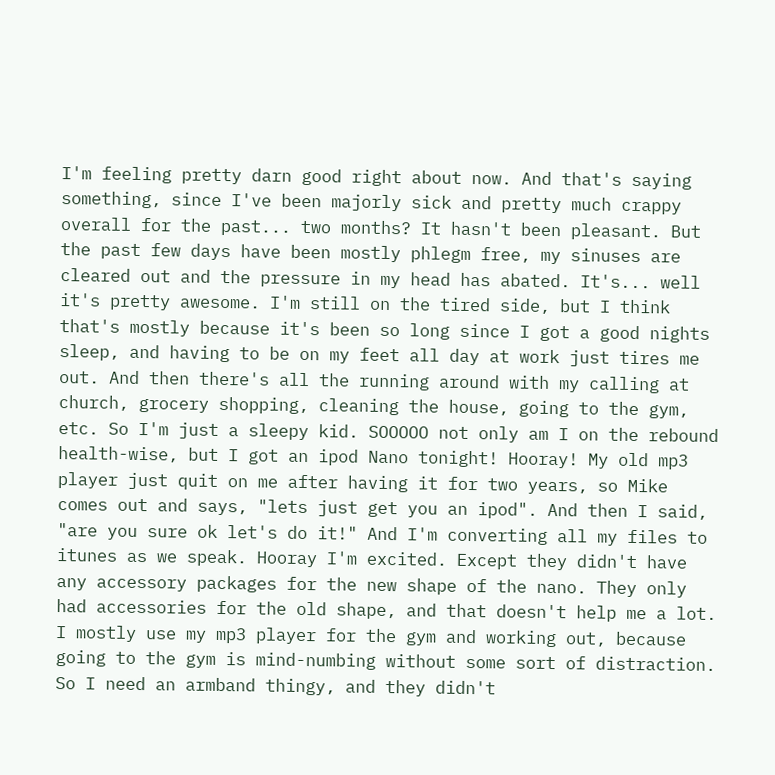I'm feeling pretty darn good right about now. And that's saying something, since I've been majorly sick and pretty much crappy overall for the past... two months? It hasn't been pleasant. But the past few days have been mostly phlegm free, my sinuses are cleared out and the pressure in my head has abated. It's... well it's pretty awesome. I'm still on the tired side, but I think that's mostly because it's been so long since I got a good nights sleep, and having to be on my feet all day at work just tires me out. And then there's all the running around with my calling at church, grocery shopping, cleaning the house, going to the gym, etc. So I'm just a sleepy kid. SOOOOO not only am I on the rebound health-wise, but I got an ipod Nano tonight! Hooray! My old mp3 player just quit on me after having it for two years, so Mike comes out and says, "lets just get you an ipod". And then I said, "are you sure ok let's do it!" And I'm converting all my files to itunes as we speak. Hooray I'm excited. Except they didn't have any accessory packages for the new shape of the nano. They only had accessories for the old shape, and that doesn't help me a lot. I mostly use my mp3 player for the gym and working out, because going to the gym is mind-numbing without some sort of distraction. So I need an armband thingy, and they didn't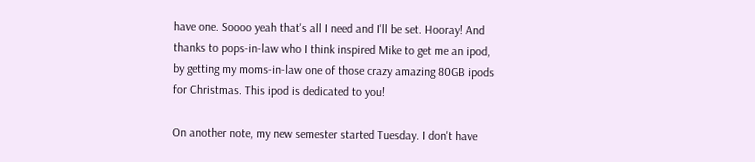have one. Soooo yeah that's all I need and I'll be set. Hooray! And thanks to pops-in-law who I think inspired Mike to get me an ipod, by getting my moms-in-law one of those crazy amazing 80GB ipods for Christmas. This ipod is dedicated to you!

On another note, my new semester started Tuesday. I don't have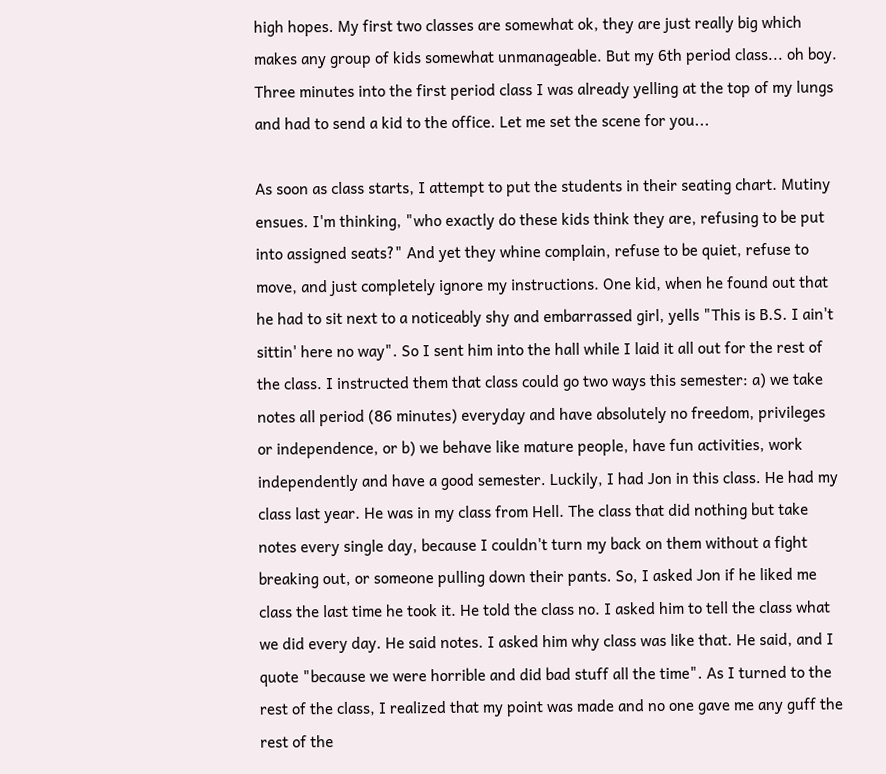high hopes. My first two classes are somewhat ok, they are just really big which makes any group of kids somewhat unmanageable. But my 6th period class... oh boy. Three minutes into the first period class I was already yelling at the top of my lungs and had to send a kid to the office. Let me set the scene for you...

As soon as class starts, I attempt to put the students in their seating chart. Mutiny ensues. I'm thinking, "who exactly do these kids think they are, refusing to be put into assigned seats?" And yet they whine complain, refuse to be quiet, refuse to move, and just completely ignore my instructions. One kid, when he found out that he had to sit next to a noticeably shy and embarrassed girl, yells "This is B.S. I ain't sittin' here no way". So I sent him into the hall while I laid it all out for the rest of the class. I instructed them that class could go two ways this semester: a) we take notes all period (86 minutes) everyday and have absolutely no freedom, privileges or independence, or b) we behave like mature people, have fun activities, work independently and have a good semester. Luckily, I had Jon in this class. He had my class last year. He was in my class from Hell. The class that did nothing but take notes every single day, because I couldn't turn my back on them without a fight breaking out, or someone pulling down their pants. So, I asked Jon if he liked me class the last time he took it. He told the class no. I asked him to tell the class what we did every day. He said notes. I asked him why class was like that. He said, and I quote "because we were horrible and did bad stuff all the time". As I turned to the rest of the class, I realized that my point was made and no one gave me any guff the rest of the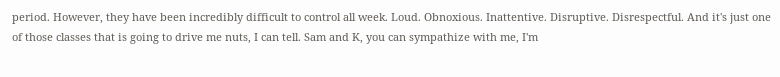period. However, they have been incredibly difficult to control all week. Loud. Obnoxious. Inattentive. Disruptive. Disrespectful. And it's just one of those classes that is going to drive me nuts, I can tell. Sam and K, you can sympathize with me, I'm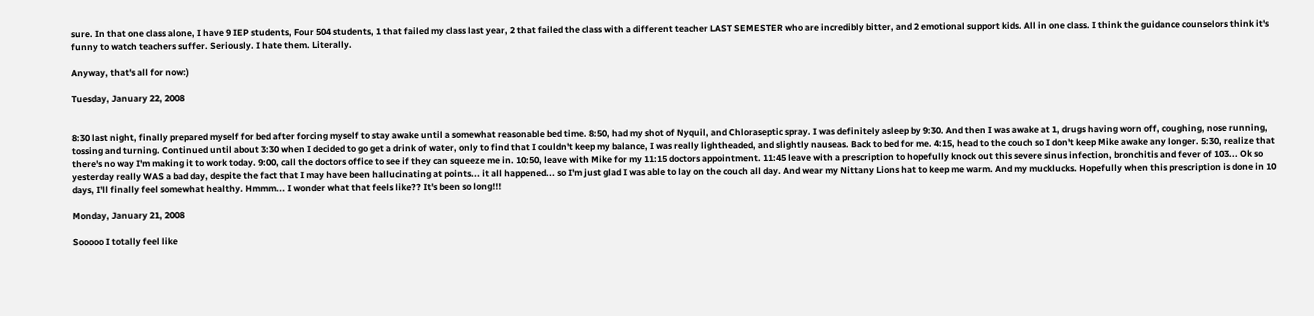sure. In that one class alone, I have 9 IEP students, Four 504 students, 1 that failed my class last year, 2 that failed the class with a different teacher LAST SEMESTER who are incredibly bitter, and 2 emotional support kids. All in one class. I think the guidance counselors think it's funny to watch teachers suffer. Seriously. I hate them. Literally.

Anyway, that's all for now:)

Tuesday, January 22, 2008


8:30 last night, finally prepared myself for bed after forcing myself to stay awake until a somewhat reasonable bed time. 8:50, had my shot of Nyquil, and Chloraseptic spray. I was definitely asleep by 9:30. And then I was awake at 1, drugs having worn off, coughing, nose running, tossing and turning. Continued until about 3:30 when I decided to go get a drink of water, only to find that I couldn't keep my balance, I was really lightheaded, and slightly nauseas. Back to bed for me. 4:15, head to the couch so I don't keep Mike awake any longer. 5:30, realize that there's no way I'm making it to work today. 9:00, call the doctors office to see if they can squeeze me in. 10:50, leave with Mike for my 11:15 doctors appointment. 11:45 leave with a prescription to hopefully knock out this severe sinus infection, bronchitis and fever of 103... Ok so yesterday really WAS a bad day, despite the fact that I may have been hallucinating at points... it all happened... so I'm just glad I was able to lay on the couch all day. And wear my Nittany Lions hat to keep me warm. And my mucklucks. Hopefully when this prescription is done in 10 days, I'll finally feel somewhat healthy. Hmmm... I wonder what that feels like?? It's been so long!!!

Monday, January 21, 2008

Sooooo I totally feel like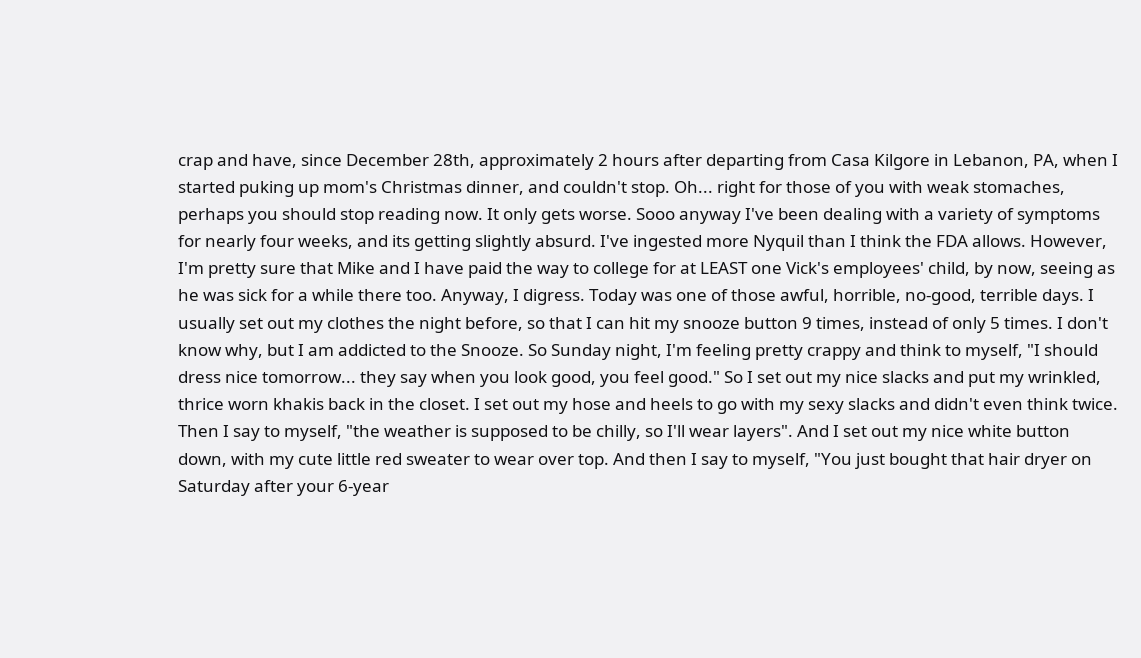crap and have, since December 28th, approximately 2 hours after departing from Casa Kilgore in Lebanon, PA, when I started puking up mom's Christmas dinner, and couldn't stop. Oh... right for those of you with weak stomaches, perhaps you should stop reading now. It only gets worse. Sooo anyway I've been dealing with a variety of symptoms for nearly four weeks, and its getting slightly absurd. I've ingested more Nyquil than I think the FDA allows. However, I'm pretty sure that Mike and I have paid the way to college for at LEAST one Vick's employees' child, by now, seeing as he was sick for a while there too. Anyway, I digress. Today was one of those awful, horrible, no-good, terrible days. I usually set out my clothes the night before, so that I can hit my snooze button 9 times, instead of only 5 times. I don't know why, but I am addicted to the Snooze. So Sunday night, I'm feeling pretty crappy and think to myself, "I should dress nice tomorrow... they say when you look good, you feel good." So I set out my nice slacks and put my wrinkled, thrice worn khakis back in the closet. I set out my hose and heels to go with my sexy slacks and didn't even think twice. Then I say to myself, "the weather is supposed to be chilly, so I'll wear layers". And I set out my nice white button down, with my cute little red sweater to wear over top. And then I say to myself, "You just bought that hair dryer on Saturday after your 6-year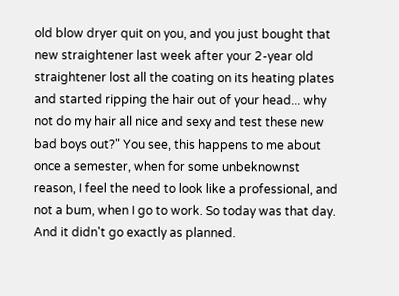old blow dryer quit on you, and you just bought that new straightener last week after your 2-year old straightener lost all the coating on its heating plates and started ripping the hair out of your head... why not do my hair all nice and sexy and test these new bad boys out?" You see, this happens to me about once a semester, when for some unbeknownst reason, I feel the need to look like a professional, and not a bum, when I go to work. So today was that day. And it didn't go exactly as planned.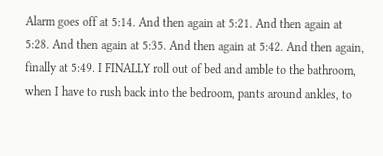Alarm goes off at 5:14. And then again at 5:21. And then again at 5:28. And then again at 5:35. And then again at 5:42. And then again, finally at 5:49. I FINALLY roll out of bed and amble to the bathroom, when I have to rush back into the bedroom, pants around ankles, to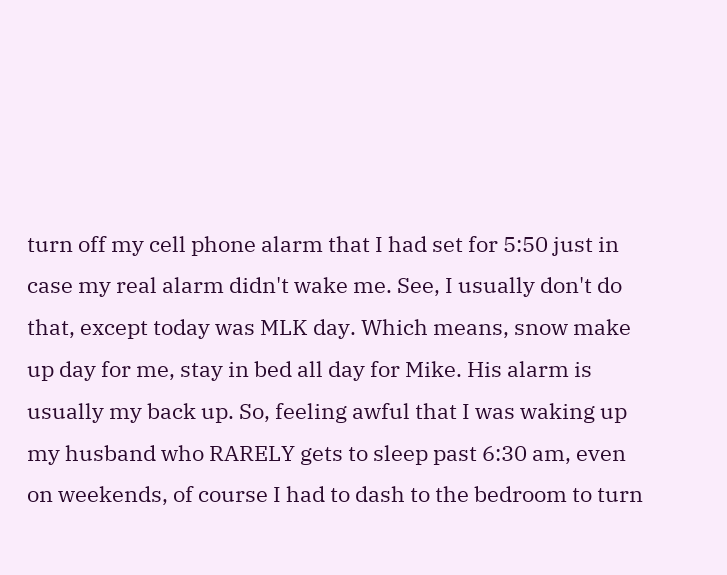turn off my cell phone alarm that I had set for 5:50 just in case my real alarm didn't wake me. See, I usually don't do that, except today was MLK day. Which means, snow make up day for me, stay in bed all day for Mike. His alarm is usually my back up. So, feeling awful that I was waking up my husband who RARELY gets to sleep past 6:30 am, even on weekends, of course I had to dash to the bedroom to turn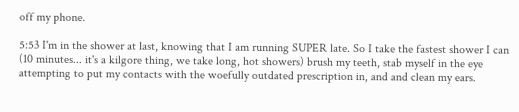off my phone.

5:53 I'm in the shower at last, knowing that I am running SUPER late. So I take the fastest shower I can (10 minutes... it's a kilgore thing, we take long, hot showers) brush my teeth, stab myself in the eye attempting to put my contacts with the woefully outdated prescription in, and and clean my ears.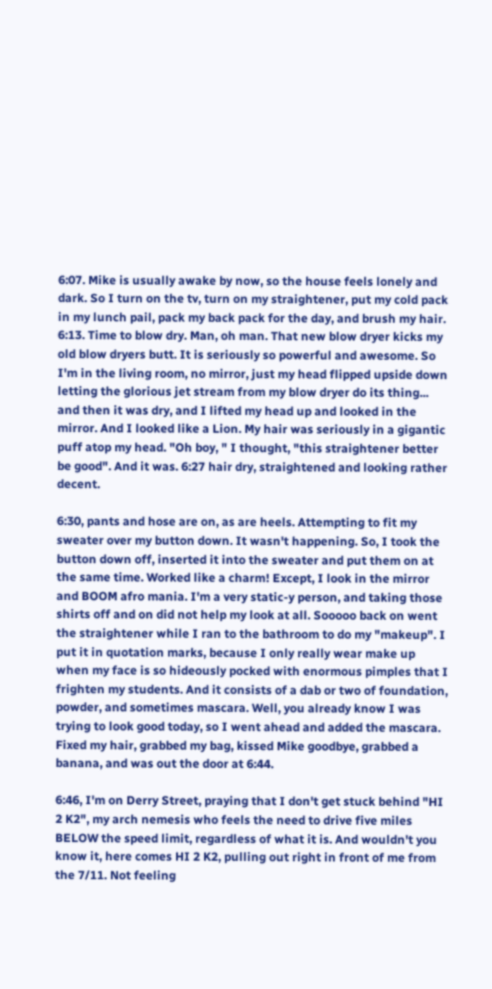6:07. Mike is usually awake by now, so the house feels lonely and dark. So I turn on the tv, turn on my straightener, put my cold pack in my lunch pail, pack my back pack for the day, and brush my hair. 6:13. Time to blow dry. Man, oh man. That new blow dryer kicks my old blow dryers butt. It is seriously so powerful and awesome. So I'm in the living room, no mirror, just my head flipped upside down letting the glorious jet stream from my blow dryer do its thing... and then it was dry, and I lifted my head up and looked in the mirror. And I looked like a Lion. My hair was seriously in a gigantic puff atop my head. "Oh boy, " I thought, "this straightener better be good". And it was. 6:27 hair dry, straightened and looking rather decent.

6:30, pants and hose are on, as are heels. Attempting to fit my sweater over my button down. It wasn't happening. So, I took the button down off, inserted it into the sweater and put them on at the same time. Worked like a charm! Except, I look in the mirror and BOOM afro mania. I'm a very static-y person, and taking those shirts off and on did not help my look at all. Sooooo back on went the straightener while I ran to the bathroom to do my "makeup". I put it in quotation marks, because I only really wear make up when my face is so hideously pocked with enormous pimples that I frighten my students. And it consists of a dab or two of foundation, powder, and sometimes mascara. Well, you already know I was trying to look good today, so I went ahead and added the mascara. Fixed my hair, grabbed my bag, kissed Mike goodbye, grabbed a banana, and was out the door at 6:44.

6:46, I'm on Derry Street, praying that I don't get stuck behind "HI 2 K2", my arch nemesis who feels the need to drive five miles BELOW the speed limit, regardless of what it is. And wouldn't you know it, here comes HI 2 K2, pulling out right in front of me from the 7/11. Not feeling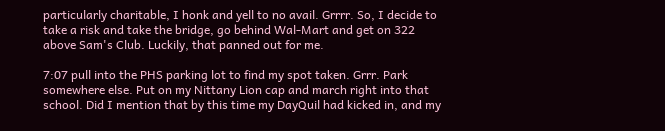particularly charitable, I honk and yell to no avail. Grrrr. So, I decide to take a risk and take the bridge, go behind Wal-Mart and get on 322 above Sam's Club. Luckily, that panned out for me.

7:07 pull into the PHS parking lot to find my spot taken. Grrr. Park somewhere else. Put on my Nittany Lion cap and march right into that school. Did I mention that by this time my DayQuil had kicked in, and my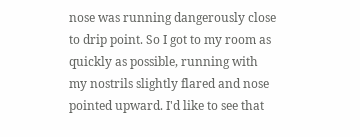nose was running dangerously close to drip point. So I got to my room as quickly as possible, running with my nostrils slightly flared and nose pointed upward. I'd like to see that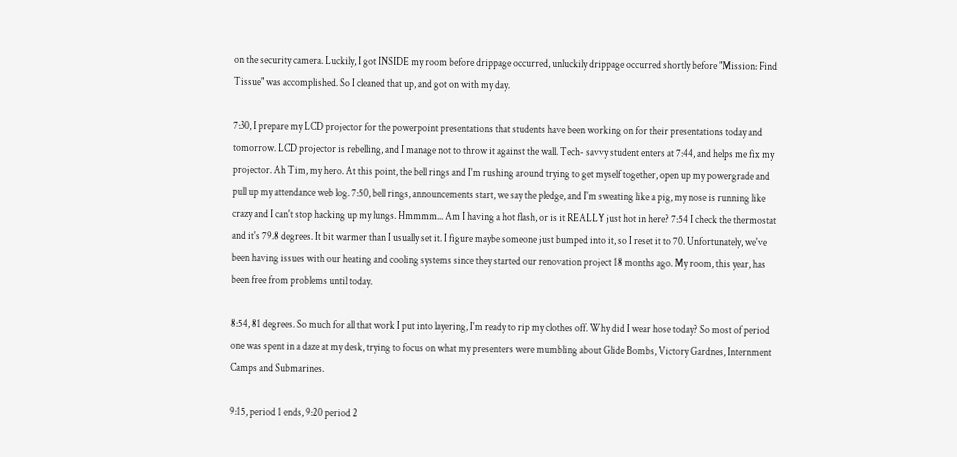on the security camera. Luckily, I got INSIDE my room before drippage occurred, unluckily drippage occurred shortly before "Mission: Find Tissue" was accomplished. So I cleaned that up, and got on with my day.

7:30, I prepare my LCD projector for the powerpoint presentations that students have been working on for their presentations today and tomorrow. LCD projector is rebelling, and I manage not to throw it against the wall. Tech- savvy student enters at 7:44, and helps me fix my projector. Ah Tim, my hero. At this point, the bell rings and I'm rushing around trying to get myself together, open up my powergrade and pull up my attendance web log. 7:50, bell rings, announcements start, we say the pledge, and I'm sweating like a pig, my nose is running like crazy and I can't stop hacking up my lungs. Hmmmm... Am I having a hot flash, or is it REALLY just hot in here? 7:54 I check the thermostat and it's 79.8 degrees. It bit warmer than I usually set it. I figure maybe someone just bumped into it, so I reset it to 70. Unfortunately, we've been having issues with our heating and cooling systems since they started our renovation project 18 months ago. My room, this year, has been free from problems until today.

8:54, 81 degrees. So much for all that work I put into layering, I'm ready to rip my clothes off. Why did I wear hose today? So most of period one was spent in a daze at my desk, trying to focus on what my presenters were mumbling about Glide Bombs, Victory Gardnes, Internment Camps and Submarines.

9:15, period 1 ends, 9:20 period 2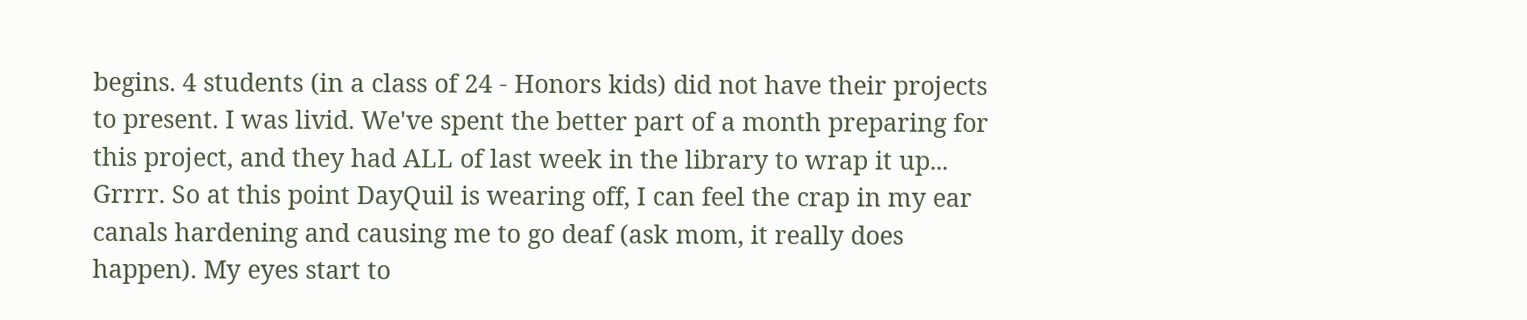begins. 4 students (in a class of 24 - Honors kids) did not have their projects to present. I was livid. We've spent the better part of a month preparing for this project, and they had ALL of last week in the library to wrap it up... Grrrr. So at this point DayQuil is wearing off, I can feel the crap in my ear canals hardening and causing me to go deaf (ask mom, it really does happen). My eyes start to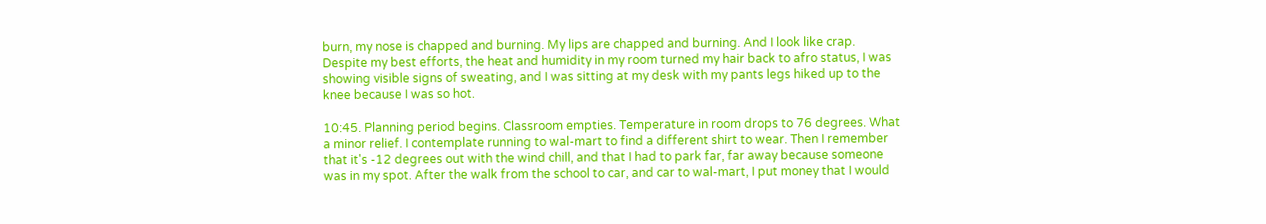burn, my nose is chapped and burning. My lips are chapped and burning. And I look like crap. Despite my best efforts, the heat and humidity in my room turned my hair back to afro status, I was showing visible signs of sweating, and I was sitting at my desk with my pants legs hiked up to the knee because I was so hot.

10:45. Planning period begins. Classroom empties. Temperature in room drops to 76 degrees. What a minor relief. I contemplate running to wal-mart to find a different shirt to wear. Then I remember that it's -12 degrees out with the wind chill, and that I had to park far, far away because someone was in my spot. After the walk from the school to car, and car to wal-mart, I put money that I would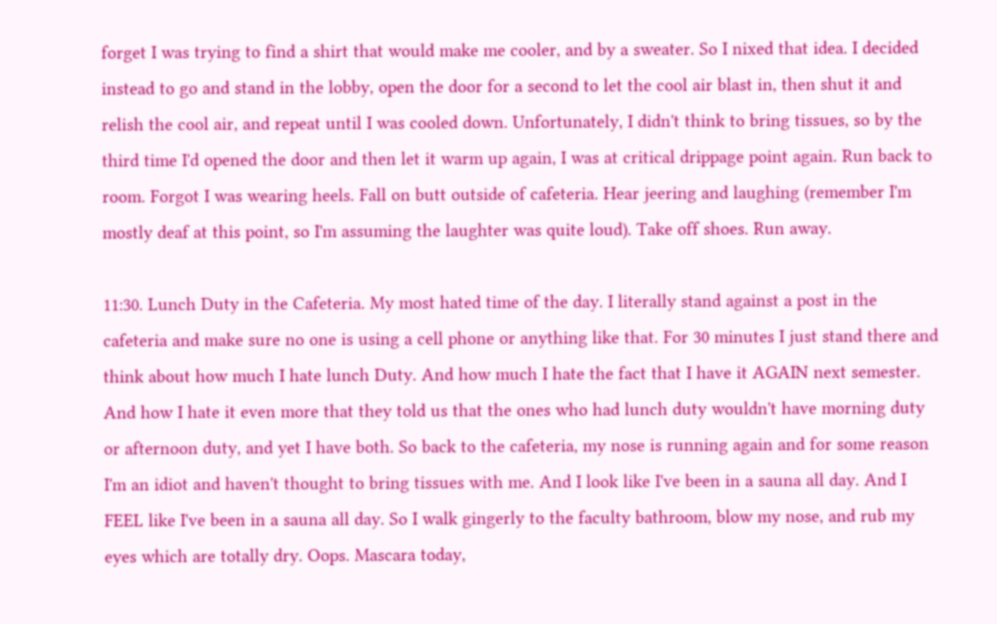forget I was trying to find a shirt that would make me cooler, and by a sweater. So I nixed that idea. I decided instead to go and stand in the lobby, open the door for a second to let the cool air blast in, then shut it and relish the cool air, and repeat until I was cooled down. Unfortunately, I didn't think to bring tissues, so by the third time I'd opened the door and then let it warm up again, I was at critical drippage point again. Run back to room. Forgot I was wearing heels. Fall on butt outside of cafeteria. Hear jeering and laughing (remember I'm mostly deaf at this point, so I'm assuming the laughter was quite loud). Take off shoes. Run away.

11:30. Lunch Duty in the Cafeteria. My most hated time of the day. I literally stand against a post in the cafeteria and make sure no one is using a cell phone or anything like that. For 30 minutes I just stand there and think about how much I hate lunch Duty. And how much I hate the fact that I have it AGAIN next semester. And how I hate it even more that they told us that the ones who had lunch duty wouldn't have morning duty or afternoon duty, and yet I have both. So back to the cafeteria, my nose is running again and for some reason I'm an idiot and haven't thought to bring tissues with me. And I look like I've been in a sauna all day. And I FEEL like I've been in a sauna all day. So I walk gingerly to the faculty bathroom, blow my nose, and rub my eyes which are totally dry. Oops. Mascara today,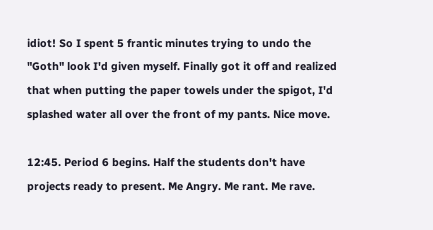idiot! So I spent 5 frantic minutes trying to undo the "Goth" look I'd given myself. Finally got it off and realized that when putting the paper towels under the spigot, I'd splashed water all over the front of my pants. Nice move.

12:45. Period 6 begins. Half the students don't have projects ready to present. Me Angry. Me rant. Me rave.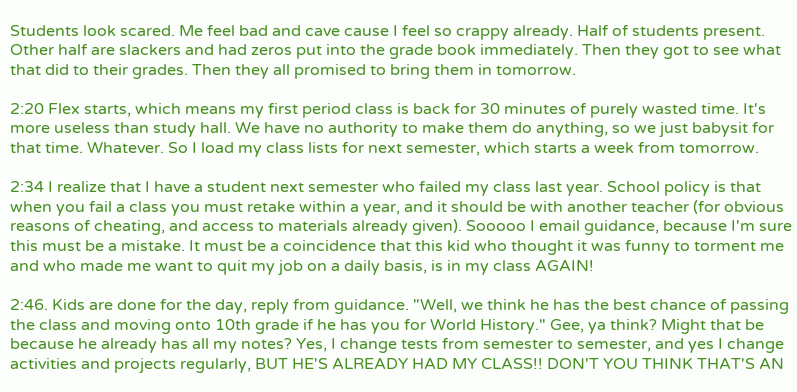Students look scared. Me feel bad and cave cause I feel so crappy already. Half of students present. Other half are slackers and had zeros put into the grade book immediately. Then they got to see what that did to their grades. Then they all promised to bring them in tomorrow.

2:20 Flex starts, which means my first period class is back for 30 minutes of purely wasted time. It's more useless than study hall. We have no authority to make them do anything, so we just babysit for that time. Whatever. So I load my class lists for next semester, which starts a week from tomorrow.

2:34 I realize that I have a student next semester who failed my class last year. School policy is that when you fail a class you must retake within a year, and it should be with another teacher (for obvious reasons of cheating, and access to materials already given). Sooooo I email guidance, because I'm sure this must be a mistake. It must be a coincidence that this kid who thought it was funny to torment me and who made me want to quit my job on a daily basis, is in my class AGAIN!

2:46. Kids are done for the day, reply from guidance. "Well, we think he has the best chance of passing the class and moving onto 10th grade if he has you for World History." Gee, ya think? Might that be because he already has all my notes? Yes, I change tests from semester to semester, and yes I change activities and projects regularly, BUT HE'S ALREADY HAD MY CLASS!! DON'T YOU THINK THAT'S AN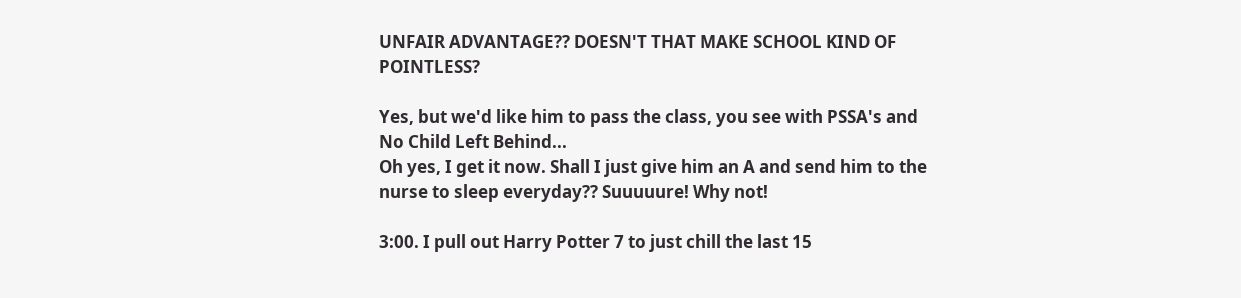UNFAIR ADVANTAGE?? DOESN'T THAT MAKE SCHOOL KIND OF POINTLESS?

Yes, but we'd like him to pass the class, you see with PSSA's and No Child Left Behind...
Oh yes, I get it now. Shall I just give him an A and send him to the nurse to sleep everyday?? Suuuuure! Why not!

3:00. I pull out Harry Potter 7 to just chill the last 15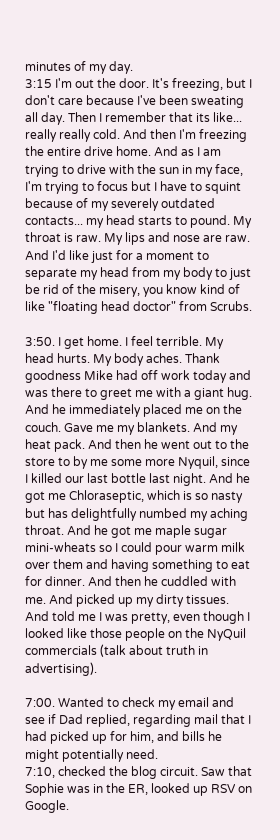minutes of my day.
3:15 I'm out the door. It's freezing, but I don't care because I've been sweating all day. Then I remember that its like... really really cold. And then I'm freezing the entire drive home. And as I am trying to drive with the sun in my face, I'm trying to focus but I have to squint because of my severely outdated contacts... my head starts to pound. My throat is raw. My lips and nose are raw. And I'd like just for a moment to separate my head from my body to just be rid of the misery, you know kind of like "floating head doctor" from Scrubs.

3:50. I get home. I feel terrible. My head hurts. My body aches. Thank goodness Mike had off work today and was there to greet me with a giant hug. And he immediately placed me on the couch. Gave me my blankets. And my heat pack. And then he went out to the store to by me some more Nyquil, since I killed our last bottle last night. And he got me Chloraseptic, which is so nasty but has delightfully numbed my aching throat. And he got me maple sugar mini-wheats so I could pour warm milk over them and having something to eat for dinner. And then he cuddled with me. And picked up my dirty tissues. And told me I was pretty, even though I looked like those people on the NyQuil commercials (talk about truth in advertising).

7:00. Wanted to check my email and see if Dad replied, regarding mail that I had picked up for him, and bills he might potentially need.
7:10, checked the blog circuit. Saw that Sophie was in the ER, looked up RSV on Google.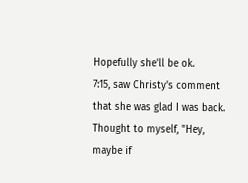Hopefully she'll be ok.
7:15, saw Christy's comment that she was glad I was back. Thought to myself, "Hey, maybe if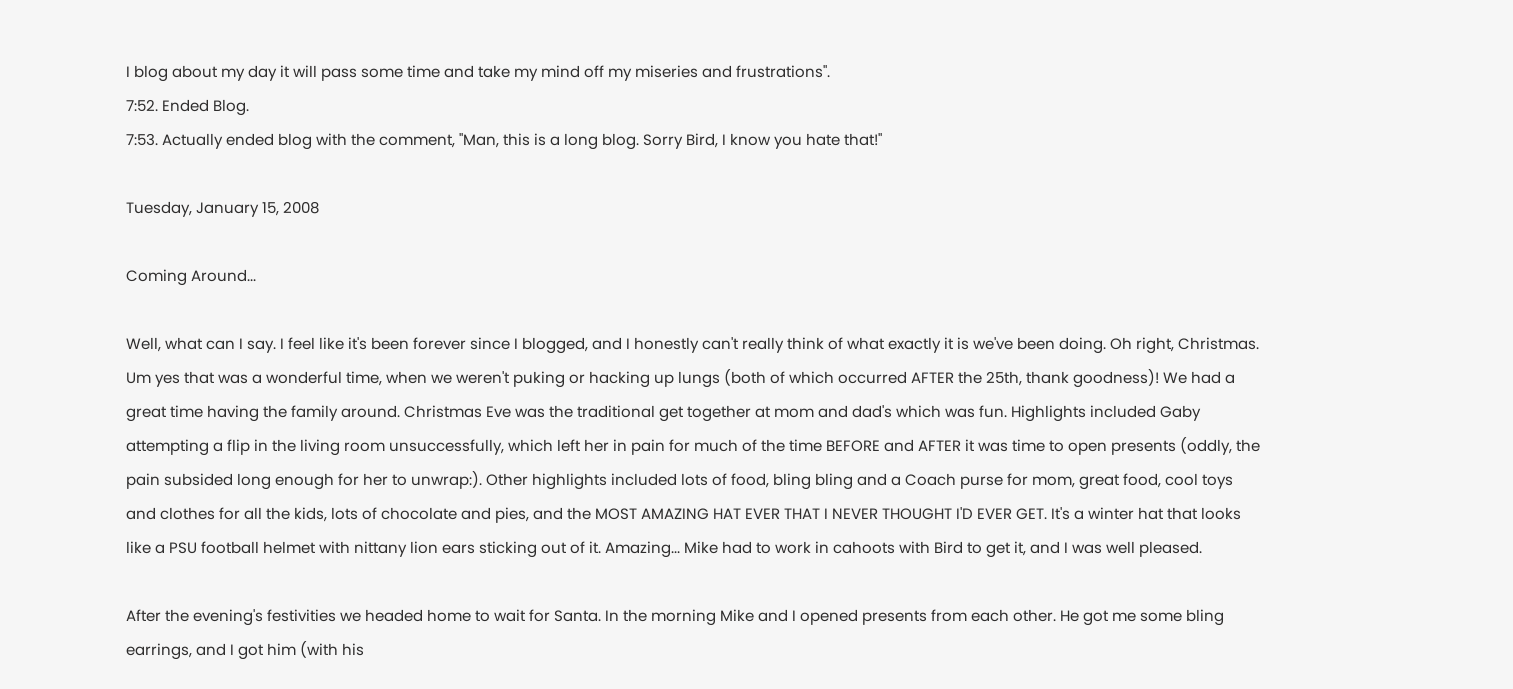I blog about my day it will pass some time and take my mind off my miseries and frustrations".
7:52. Ended Blog.
7:53. Actually ended blog with the comment, "Man, this is a long blog. Sorry Bird, I know you hate that!"

Tuesday, January 15, 2008

Coming Around...

Well, what can I say. I feel like it's been forever since I blogged, and I honestly can't really think of what exactly it is we've been doing. Oh right, Christmas. Um yes that was a wonderful time, when we weren't puking or hacking up lungs (both of which occurred AFTER the 25th, thank goodness)! We had a great time having the family around. Christmas Eve was the traditional get together at mom and dad's which was fun. Highlights included Gaby attempting a flip in the living room unsuccessfully, which left her in pain for much of the time BEFORE and AFTER it was time to open presents (oddly, the pain subsided long enough for her to unwrap:). Other highlights included lots of food, bling bling and a Coach purse for mom, great food, cool toys and clothes for all the kids, lots of chocolate and pies, and the MOST AMAZING HAT EVER THAT I NEVER THOUGHT I'D EVER GET. It's a winter hat that looks like a PSU football helmet with nittany lion ears sticking out of it. Amazing... Mike had to work in cahoots with Bird to get it, and I was well pleased.

After the evening's festivities we headed home to wait for Santa. In the morning Mike and I opened presents from each other. He got me some bling earrings, and I got him (with his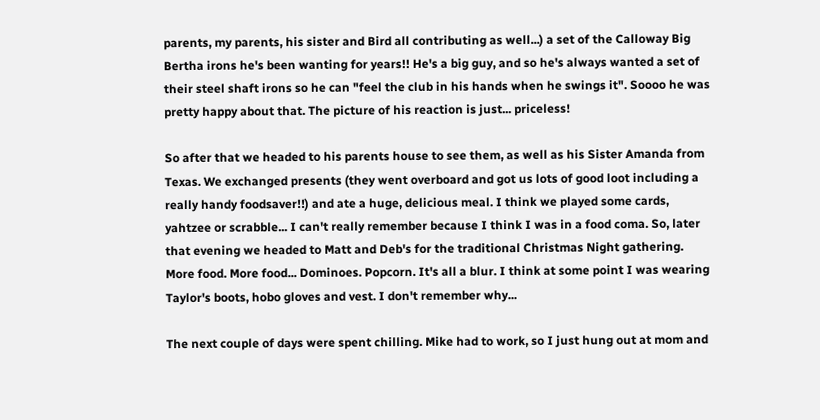parents, my parents, his sister and Bird all contributing as well...) a set of the Calloway Big Bertha irons he's been wanting for years!! He's a big guy, and so he's always wanted a set of their steel shaft irons so he can "feel the club in his hands when he swings it". Soooo he was pretty happy about that. The picture of his reaction is just... priceless!

So after that we headed to his parents house to see them, as well as his Sister Amanda from Texas. We exchanged presents (they went overboard and got us lots of good loot including a really handy foodsaver!!) and ate a huge, delicious meal. I think we played some cards, yahtzee or scrabble... I can't really remember because I think I was in a food coma. So, later that evening we headed to Matt and Deb's for the traditional Christmas Night gathering. More food. More food... Dominoes. Popcorn. It's all a blur. I think at some point I was wearing Taylor's boots, hobo gloves and vest. I don't remember why...

The next couple of days were spent chilling. Mike had to work, so I just hung out at mom and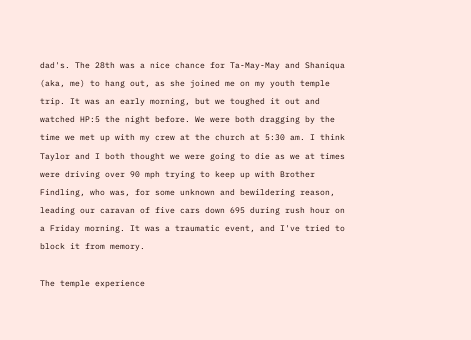dad's. The 28th was a nice chance for Ta-May-May and Shaniqua (aka, me) to hang out, as she joined me on my youth temple trip. It was an early morning, but we toughed it out and watched HP:5 the night before. We were both dragging by the time we met up with my crew at the church at 5:30 am. I think Taylor and I both thought we were going to die as we at times were driving over 90 mph trying to keep up with Brother Findling, who was, for some unknown and bewildering reason, leading our caravan of five cars down 695 during rush hour on a Friday morning. It was a traumatic event, and I've tried to block it from memory.

The temple experience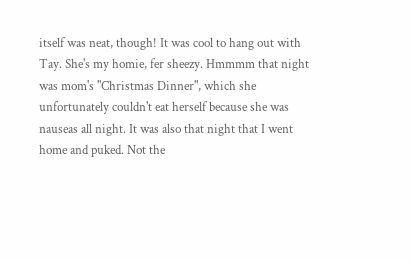itself was neat, though! It was cool to hang out with Tay. She's my homie, fer sheezy. Hmmmm that night was mom's "Christmas Dinner", which she unfortunately couldn't eat herself because she was nauseas all night. It was also that night that I went home and puked. Not the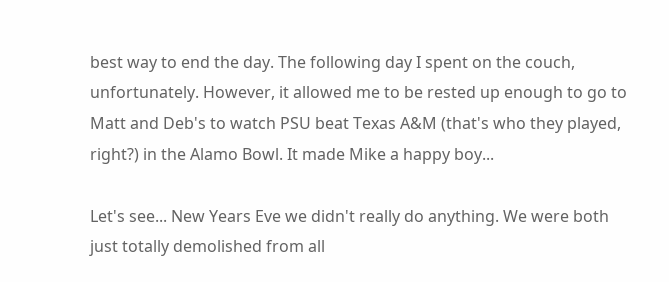best way to end the day. The following day I spent on the couch, unfortunately. However, it allowed me to be rested up enough to go to Matt and Deb's to watch PSU beat Texas A&M (that's who they played, right?) in the Alamo Bowl. It made Mike a happy boy...

Let's see... New Years Eve we didn't really do anything. We were both just totally demolished from all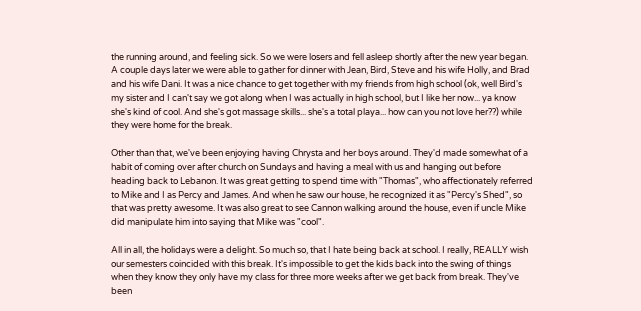the running around, and feeling sick. So we were losers and fell asleep shortly after the new year began. A couple days later we were able to gather for dinner with Jean, Bird, Steve and his wife Holly, and Brad and his wife Dani. It was a nice chance to get together with my friends from high school (ok, well Bird's my sister and I can't say we got along when I was actually in high school, but I like her now... ya know she's kind of cool. And she's got massage skills... she's a total playa... how can you not love her??) while they were home for the break.

Other than that, we've been enjoying having Chrysta and her boys around. They'd made somewhat of a habit of coming over after church on Sundays and having a meal with us and hanging out before heading back to Lebanon. It was great getting to spend time with "Thomas", who affectionately referred to Mike and I as Percy and James. And when he saw our house, he recognized it as "Percy's Shed", so that was pretty awesome. It was also great to see Cannon walking around the house, even if uncle Mike did manipulate him into saying that Mike was "cool".

All in all, the holidays were a delight. So much so, that I hate being back at school. I really, REALLY wish our semesters coincided with this break. It's impossible to get the kids back into the swing of things when they know they only have my class for three more weeks after we get back from break. They've been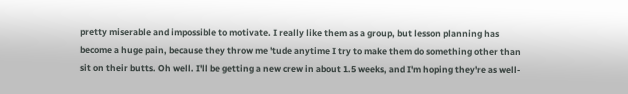pretty miserable and impossible to motivate. I really like them as a group, but lesson planning has become a huge pain, because they throw me 'tude anytime I try to make them do something other than sit on their butts. Oh well. I'll be getting a new crew in about 1.5 weeks, and I'm hoping they're as well-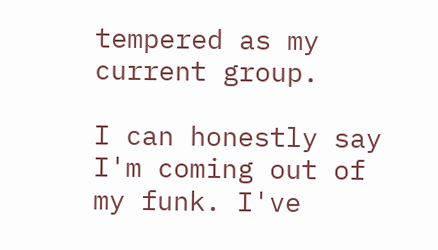tempered as my current group.

I can honestly say I'm coming out of my funk. I've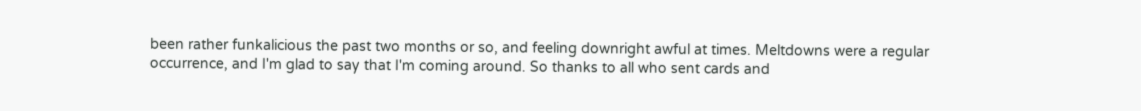been rather funkalicious the past two months or so, and feeling downright awful at times. Meltdowns were a regular occurrence, and I'm glad to say that I'm coming around. So thanks to all who sent cards and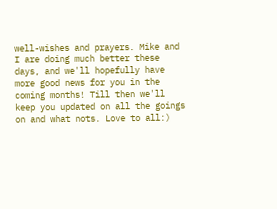well-wishes and prayers. Mike and I are doing much better these days, and we'll hopefully have more good news for you in the coming months! Till then we'll keep you updated on all the goings on and what nots. Love to all:)